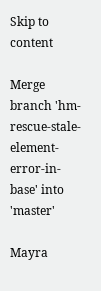Skip to content

Merge branch 'hm-rescue-stale-element-error-in-base' into 'master'

Mayra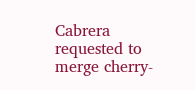Cabrera requested to merge cherry-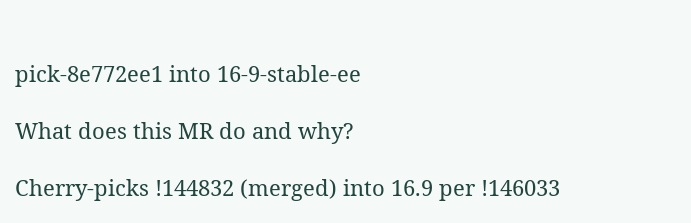pick-8e772ee1 into 16-9-stable-ee

What does this MR do and why?

Cherry-picks !144832 (merged) into 16.9 per !146033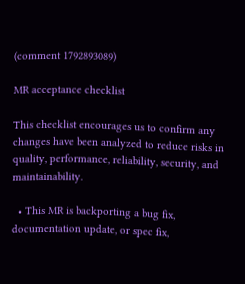(comment 1792893089)

MR acceptance checklist

This checklist encourages us to confirm any changes have been analyzed to reduce risks in quality, performance, reliability, security, and maintainability.

  • This MR is backporting a bug fix, documentation update, or spec fix,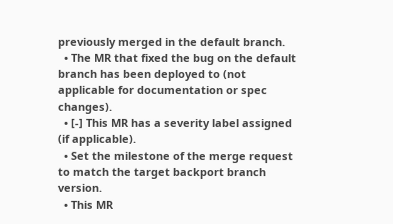previously merged in the default branch.
  • The MR that fixed the bug on the default branch has been deployed to (not applicable for documentation or spec changes).
  • [-] This MR has a severity label assigned (if applicable).
  • Set the milestone of the merge request to match the target backport branch version.
  • This MR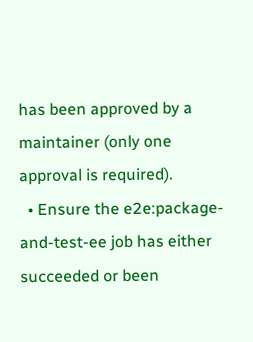has been approved by a maintainer (only one approval is required).
  • Ensure the e2e:package-and-test-ee job has either succeeded or been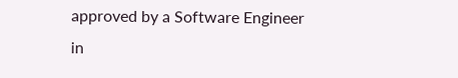approved by a Software Engineer in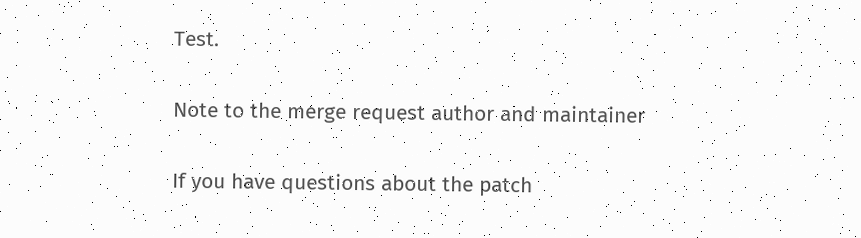Test.

Note to the merge request author and maintainer

If you have questions about the patch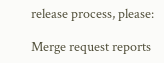release process, please:

Merge request reports